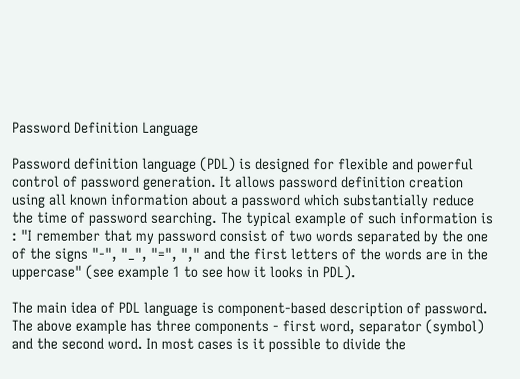Password Definition Language

Password definition language (PDL) is designed for flexible and powerful control of password generation. It allows password definition creation using all known information about a password which substantially reduce the time of password searching. The typical example of such information is : "I remember that my password consist of two words separated by the one of the signs "-", "_", "=", "," and the first letters of the words are in the uppercase" (see example 1 to see how it looks in PDL).

The main idea of PDL language is component-based description of password. The above example has three components - first word, separator (symbol) and the second word. In most cases is it possible to divide the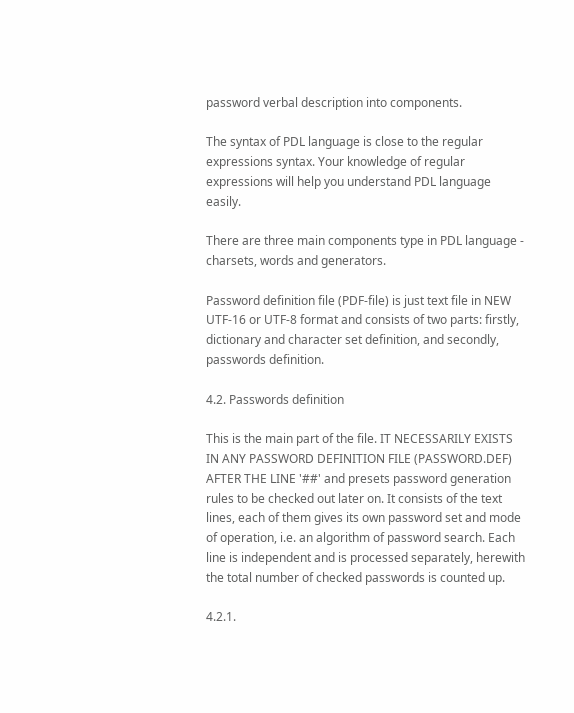password verbal description into components.

The syntax of PDL language is close to the regular expressions syntax. Your knowledge of regular expressions will help you understand PDL language easily.

There are three main components type in PDL language - charsets, words and generators.

Password definition file (PDF-file) is just text file in NEW UTF-16 or UTF-8 format and consists of two parts: firstly, dictionary and character set definition, and secondly, passwords definition.

4.2. Passwords definition

This is the main part of the file. IT NECESSARILY EXISTS IN ANY PASSWORD DEFINITION FILE (PASSWORD.DEF) AFTER THE LINE '##' and presets password generation rules to be checked out later on. It consists of the text lines, each of them gives its own password set and mode of operation, i.e. an algorithm of password search. Each line is independent and is processed separately, herewith the total number of checked passwords is counted up.

4.2.1.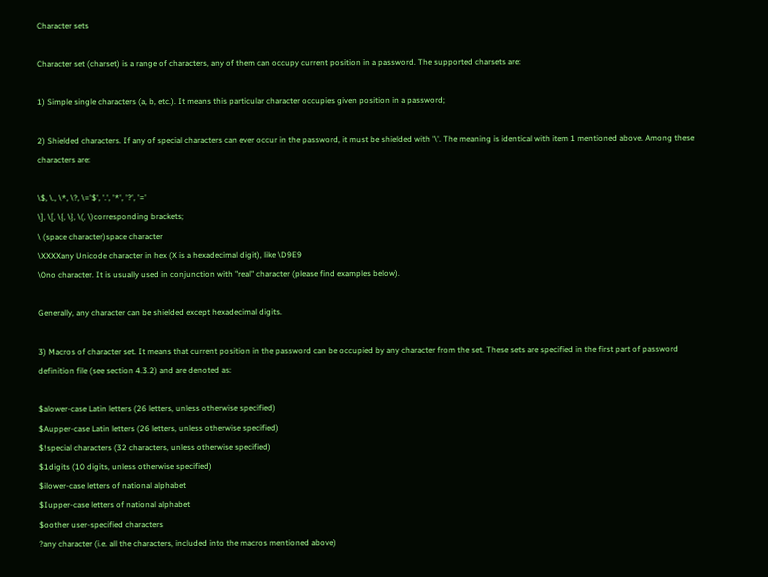Character sets

Character set (charset) is a range of characters, any of them can occupy current position in a password. The supported charsets are:

1) Simple single characters (a, b, etc.). It means this particular character occupies given position in a password;

2) Shielded characters. If any of special characters can ever occur in the password, it must be shielded with '\'. The meaning is identical with item 1 mentioned above. Among these characters are:

\$, \., \*, \?, \='$', '.', '*', '?', '='
\], \[, \{, \}, \(, \)corresponding brackets;
\ (space character)space character
\XXXXany Unicode character in hex (X is a hexadecimal digit), like \D9E9
\0no character. It is usually used in conjunction with "real" character (please find examples below).

Generally, any character can be shielded except hexadecimal digits.

3) Macros of character set. It means that current position in the password can be occupied by any character from the set. These sets are specified in the first part of password definition file (see section 4.3.2) and are denoted as:

$alower-case Latin letters (26 letters, unless otherwise specified)
$Aupper-case Latin letters (26 letters, unless otherwise specified)
$!special characters (32 characters, unless otherwise specified)
$1digits (10 digits, unless otherwise specified)
$ilower-case letters of national alphabet
$Iupper-case letters of national alphabet
$oother user-specified characters
?any character (i.e. all the characters, included into the macros mentioned above)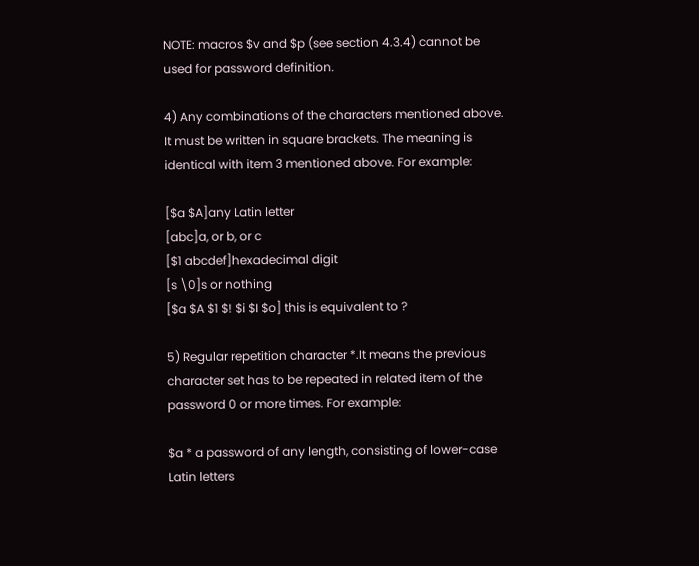NOTE: macros $v and $p (see section 4.3.4) cannot be used for password definition.

4) Any combinations of the characters mentioned above. It must be written in square brackets. The meaning is identical with item 3 mentioned above. For example:

[$a $A]any Latin letter
[abc]a, or b, or c
[$1 abcdef]hexadecimal digit
[s \0]s or nothing
[$a $A $1 $! $i $I $o] this is equivalent to ?

5) Regular repetition character *.It means the previous character set has to be repeated in related item of the password 0 or more times. For example:

$a * a password of any length, consisting of lower-case Latin letters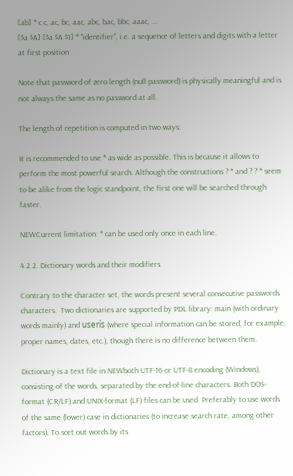[ab] * c c, ac, bc, aac, abc, bac, bbc, aaac, ...
[$a $A] [$a $A $1] * "identifier", i.e. a sequence of letters and digits with a letter at first position

Note that password of zero length (null password) is physically meaningful and is not always the same as no password at all.

The length of repetition is computed in two ways:

It is recommended to use * as wide as possible. This is because it allows to perform the most powerful search. Although the constructions ? * and ? ? * seem to be alike from the logic standpoint, the first one will be searched through faster.

NEWCurrent limitation: * can be used only once in each line.

4.2.2. Dictionary words and their modifiers

Contrary to the character set, the words present several consecutive passwords characters.  Two dictionaries are supported by PDL library: main (with ordinary words mainly) and userís (where special information can be stored, for example, proper names, dates, etc.), though there is no difference between them.

Dictionary is a text file in NEWboth UTF-16 or UTF-8 encoding (Windows), consisting of the words, separated by the end-of-line characters. Both DOS-format (CR/LF) and UNIX-format (LF) files can be used. Preferably to use words of the same (lower) case in dictionaries (to increase search rate, among other factors). To sort out words by its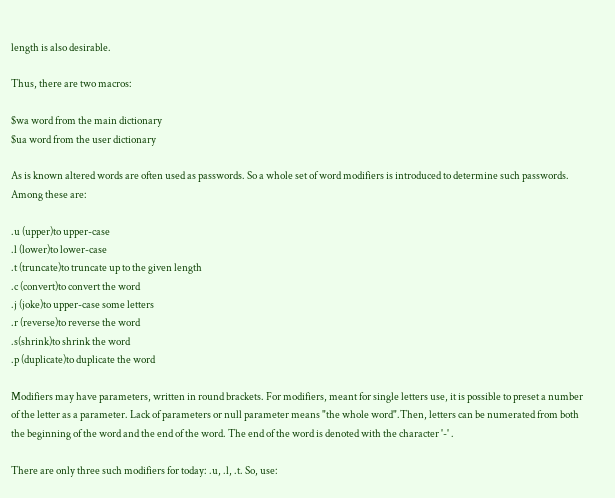length is also desirable.

Thus, there are two macros:

$wa word from the main dictionary
$ua word from the user dictionary

As is known altered words are often used as passwords. So a whole set of word modifiers is introduced to determine such passwords. Among these are:

.u (upper)to upper-case
.l (lower)to lower-case
.t (truncate)to truncate up to the given length
.c (convert)to convert the word
.j (joke)to upper-case some letters
.r (reverse)to reverse the word
.s(shrink)to shrink the word
.p (duplicate)to duplicate the word

Modifiers may have parameters, written in round brackets. For modifiers, meant for single letters use, it is possible to preset a number of the letter as a parameter. Lack of parameters or null parameter means "the whole word".Then, letters can be numerated from both the beginning of the word and the end of the word. The end of the word is denoted with the character '-' .

There are only three such modifiers for today: .u, .l, .t. So, use: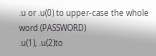.u or .u(0) to upper-case the whole word (PASSWORD)
.u(1), .u(2)to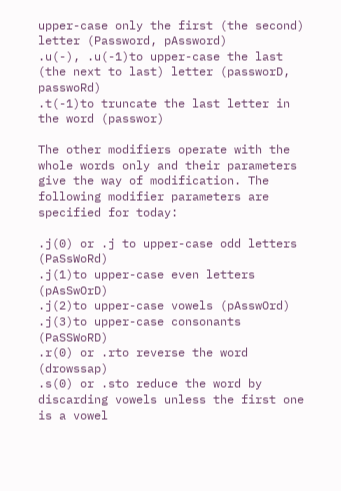upper-case only the first (the second) letter (Password, pAssword)
.u(-), .u(-1)to upper-case the last (the next to last) letter (passworD, passwoRd)
.t(-1)to truncate the last letter in the word (passwor)

The other modifiers operate with the whole words only and their parameters give the way of modification. The following modifier parameters are specified for today:

.j(0) or .j to upper-case odd letters (PaSsWoRd)
.j(1)to upper-case even letters (pAsSwOrD)
.j(2)to upper-case vowels (pAsswOrd)
.j(3)to upper-case consonants (PaSSWoRD)
.r(0) or .rto reverse the word (drowssap)
.s(0) or .sto reduce the word by discarding vowels unless the first one is a vowel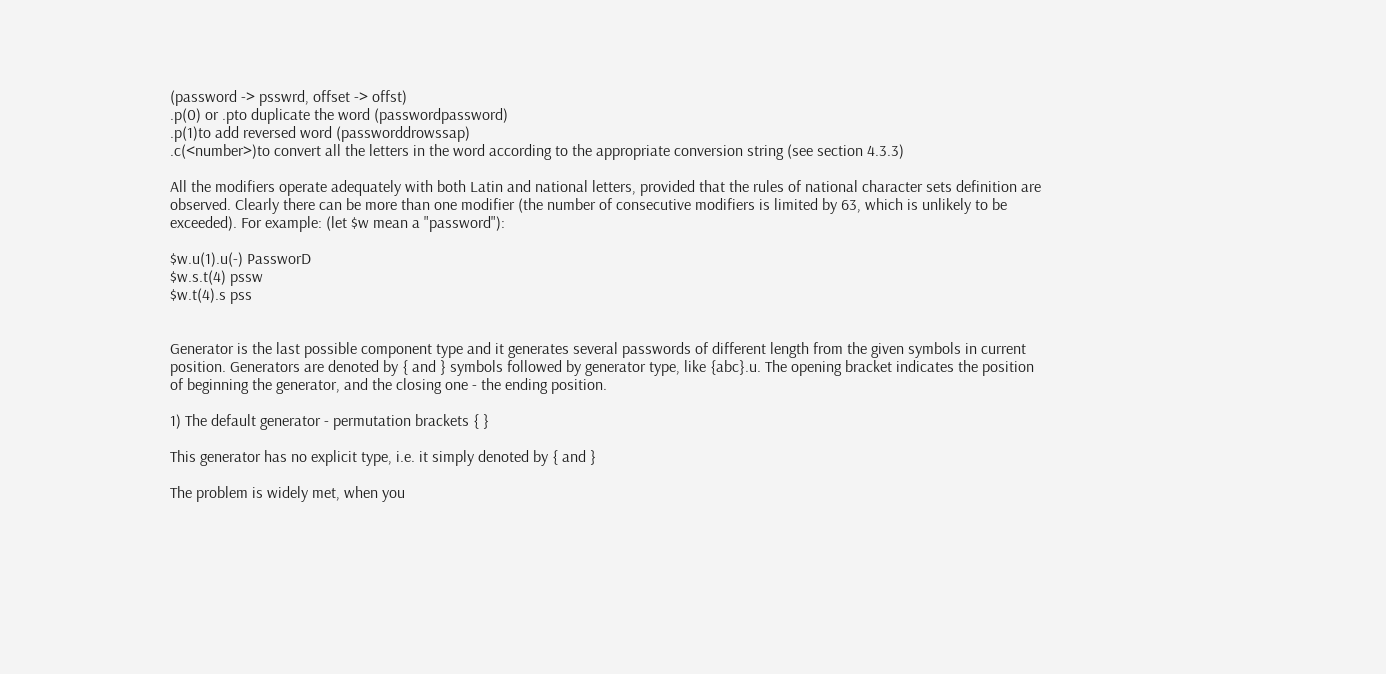(password -> psswrd, offset -> offst)
.p(0) or .pto duplicate the word (passwordpassword)
.p(1)to add reversed word (passworddrowssap)
.c(<number>)to convert all the letters in the word according to the appropriate conversion string (see section 4.3.3)

All the modifiers operate adequately with both Latin and national letters, provided that the rules of national character sets definition are observed. Clearly there can be more than one modifier (the number of consecutive modifiers is limited by 63, which is unlikely to be exceeded). For example: (let $w mean a "password"):

$w.u(1).u(-) PassworD
$w.s.t(4) pssw
$w.t(4).s pss


Generator is the last possible component type and it generates several passwords of different length from the given symbols in current position. Generators are denoted by { and } symbols followed by generator type, like {abc}.u. The opening bracket indicates the position of beginning the generator, and the closing one - the ending position.

1) The default generator - permutation brackets { }

This generator has no explicit type, i.e. it simply denoted by { and }

The problem is widely met, when you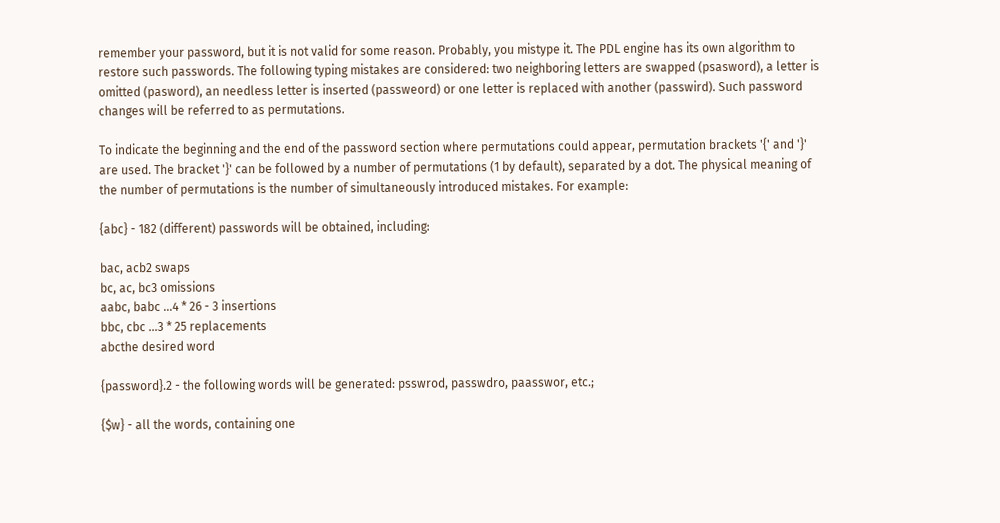remember your password, but it is not valid for some reason. Probably, you mistype it. The PDL engine has its own algorithm to restore such passwords. The following typing mistakes are considered: two neighboring letters are swapped (psasword), a letter is omitted (pasword), an needless letter is inserted (passweord) or one letter is replaced with another (passwird). Such password changes will be referred to as permutations.

To indicate the beginning and the end of the password section where permutations could appear, permutation brackets '{' and '}' are used. The bracket '}' can be followed by a number of permutations (1 by default), separated by a dot. The physical meaning of the number of permutations is the number of simultaneously introduced mistakes. For example:

{abc} - 182 (different) passwords will be obtained, including:

bac, acb2 swaps
bc, ac, bc3 omissions
aabc, babc ...4 * 26 - 3 insertions
bbc, cbc ...3 * 25 replacements
abcthe desired word

{password}.2 - the following words will be generated: psswrod, passwdro, paasswor, etc.;

{$w} - all the words, containing one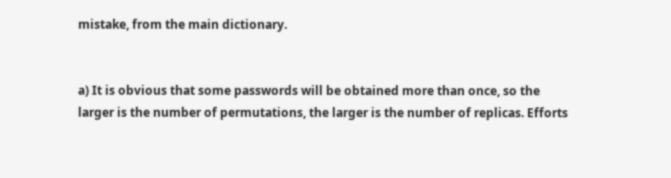mistake, from the main dictionary.


a) It is obvious that some passwords will be obtained more than once, so the larger is the number of permutations, the larger is the number of replicas. Efforts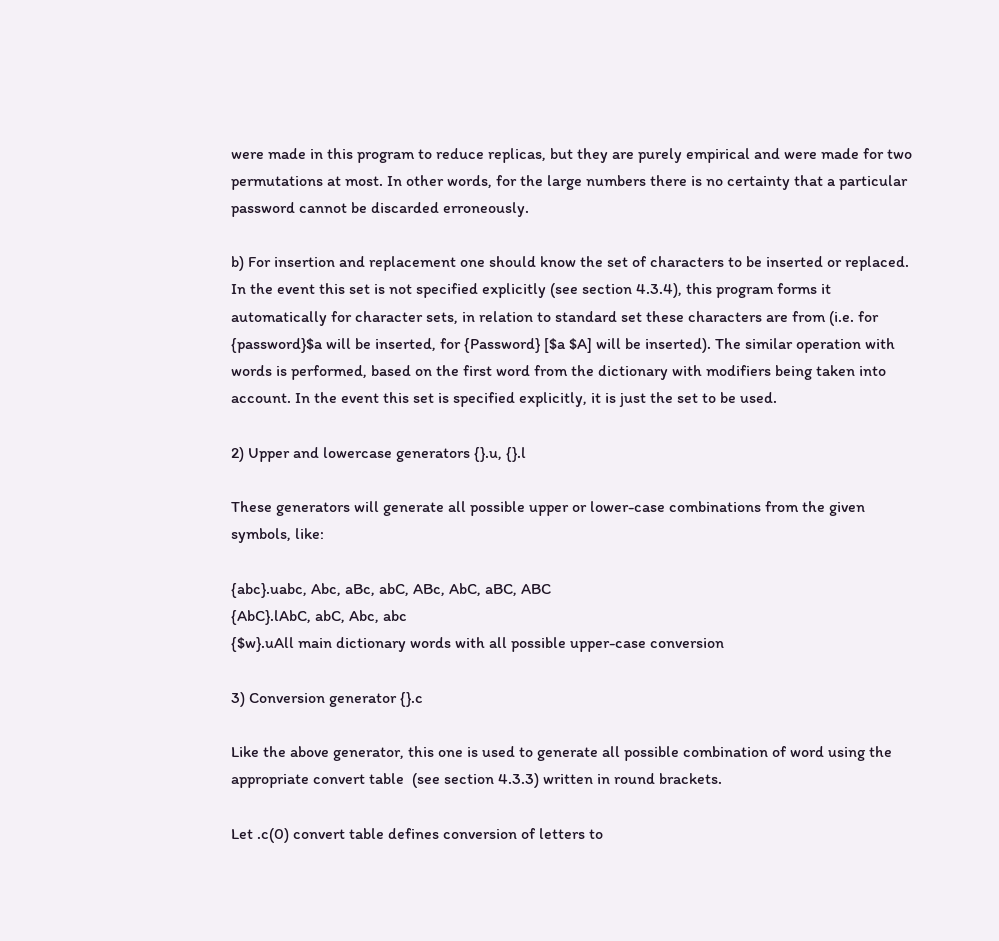were made in this program to reduce replicas, but they are purely empirical and were made for two permutations at most. In other words, for the large numbers there is no certainty that a particular password cannot be discarded erroneously.

b) For insertion and replacement one should know the set of characters to be inserted or replaced. In the event this set is not specified explicitly (see section 4.3.4), this program forms it automatically for character sets, in relation to standard set these characters are from (i.e. for {password}$a will be inserted, for {Password} [$a $A] will be inserted). The similar operation with words is performed, based on the first word from the dictionary with modifiers being taken into account. In the event this set is specified explicitly, it is just the set to be used.

2) Upper and lowercase generators {}.u, {}.l

These generators will generate all possible upper or lower-case combinations from the given symbols, like:

{abc}.uabc, Abc, aBc, abC, ABc, AbC, aBC, ABC
{AbC}.lAbC, abC, Abc, abc
{$w}.uAll main dictionary words with all possible upper-case conversion

3) Conversion generator {}.c

Like the above generator, this one is used to generate all possible combination of word using the appropriate convert table  (see section 4.3.3) written in round brackets.

Let .c(0) convert table defines conversion of letters to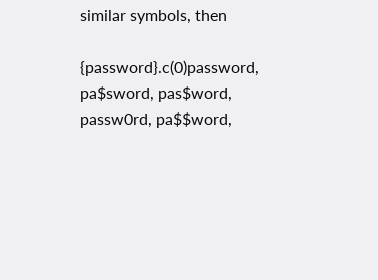similar symbols, then

{password}.c(0)password, pa$sword, pas$word, passw0rd, pa$$word,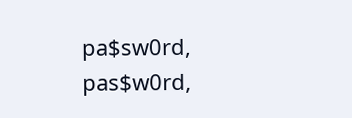pa$sw0rd,  pas$w0rd,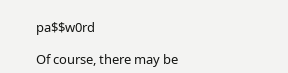pa$$w0rd

Of course, there may be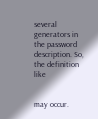several generators in the password description. So, the definition like


may occur.